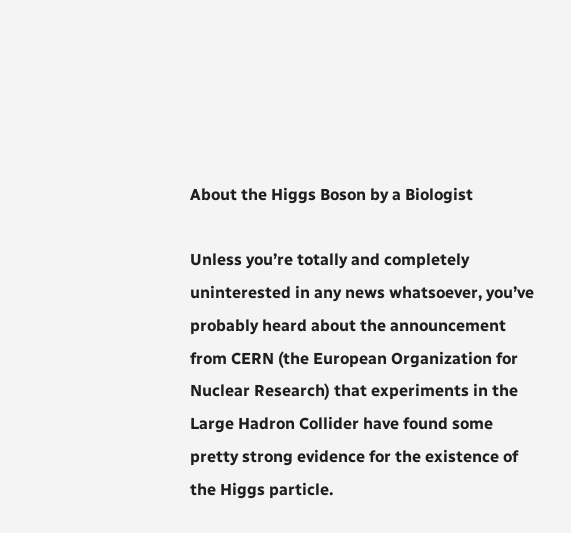About the Higgs Boson by a Biologist

Unless you’re totally and completely uninterested in any news whatsoever, you’ve probably heard about the announcement from CERN (the European Organization for Nuclear Research) that experiments in the Large Hadron Collider have found some pretty strong evidence for the existence of the Higgs particle.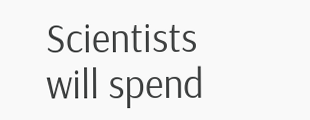Scientists will spend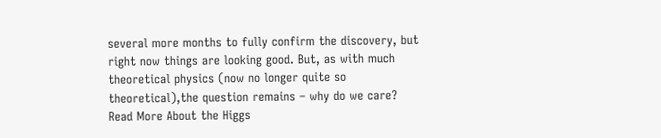several more months to fully confirm the discovery, but right now things are looking good. But, as with much theoretical physics (now no longer quite so theoretical),the question remains – why do we care? Read More About the Higgs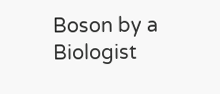Boson by a Biologist